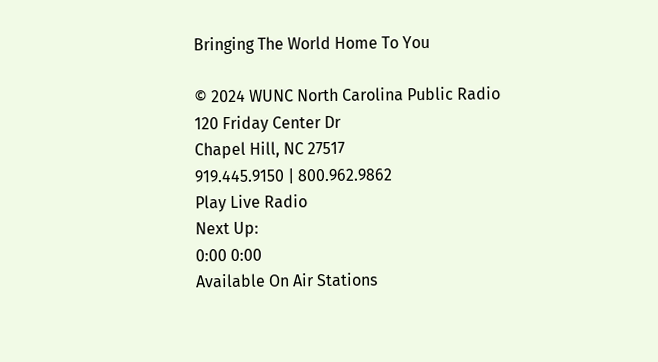Bringing The World Home To You

© 2024 WUNC North Carolina Public Radio
120 Friday Center Dr
Chapel Hill, NC 27517
919.445.9150 | 800.962.9862
Play Live Radio
Next Up:
0:00 0:00
Available On Air Stations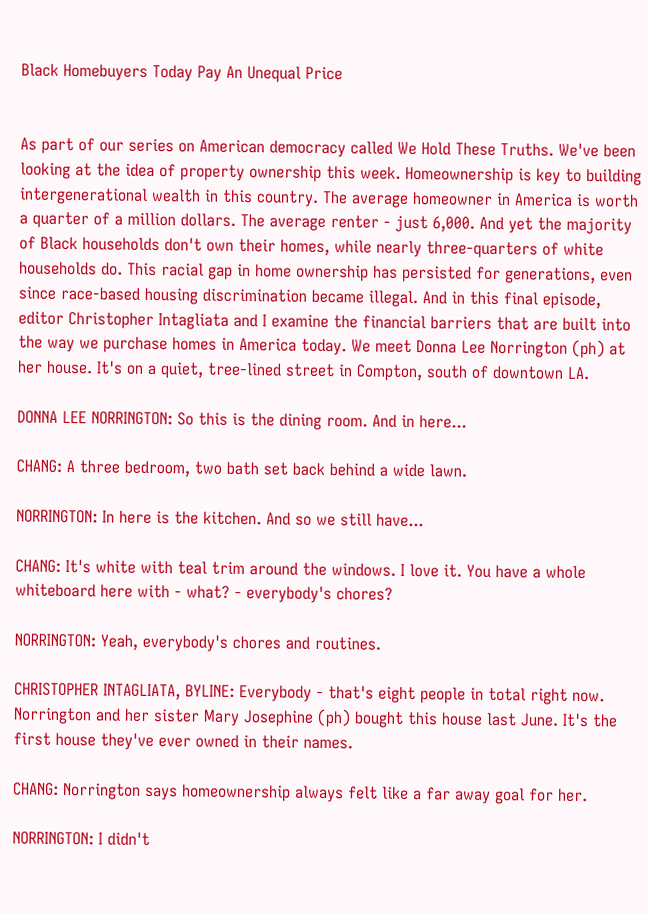Black Homebuyers Today Pay An Unequal Price


As part of our series on American democracy called We Hold These Truths. We've been looking at the idea of property ownership this week. Homeownership is key to building intergenerational wealth in this country. The average homeowner in America is worth a quarter of a million dollars. The average renter - just 6,000. And yet the majority of Black households don't own their homes, while nearly three-quarters of white households do. This racial gap in home ownership has persisted for generations, even since race-based housing discrimination became illegal. And in this final episode, editor Christopher Intagliata and I examine the financial barriers that are built into the way we purchase homes in America today. We meet Donna Lee Norrington (ph) at her house. It's on a quiet, tree-lined street in Compton, south of downtown LA.

DONNA LEE NORRINGTON: So this is the dining room. And in here...

CHANG: A three bedroom, two bath set back behind a wide lawn.

NORRINGTON: In here is the kitchen. And so we still have...

CHANG: It's white with teal trim around the windows. I love it. You have a whole whiteboard here with - what? - everybody's chores?

NORRINGTON: Yeah, everybody's chores and routines.

CHRISTOPHER INTAGLIATA, BYLINE: Everybody - that's eight people in total right now. Norrington and her sister Mary Josephine (ph) bought this house last June. It's the first house they've ever owned in their names.

CHANG: Norrington says homeownership always felt like a far away goal for her.

NORRINGTON: I didn't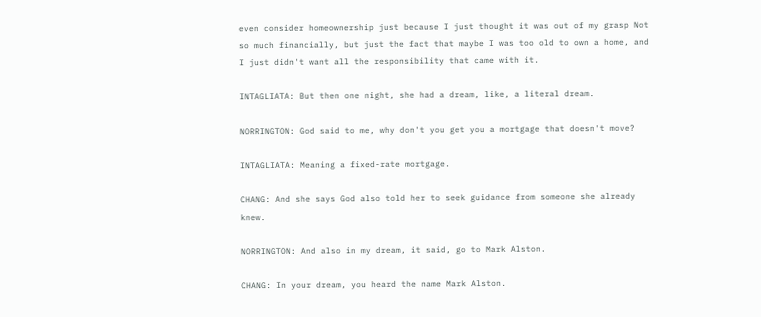even consider homeownership just because I just thought it was out of my grasp Not so much financially, but just the fact that maybe I was too old to own a home, and I just didn't want all the responsibility that came with it.

INTAGLIATA: But then one night, she had a dream, like, a literal dream.

NORRINGTON: God said to me, why don't you get you a mortgage that doesn't move?

INTAGLIATA: Meaning a fixed-rate mortgage.

CHANG: And she says God also told her to seek guidance from someone she already knew.

NORRINGTON: And also in my dream, it said, go to Mark Alston.

CHANG: In your dream, you heard the name Mark Alston.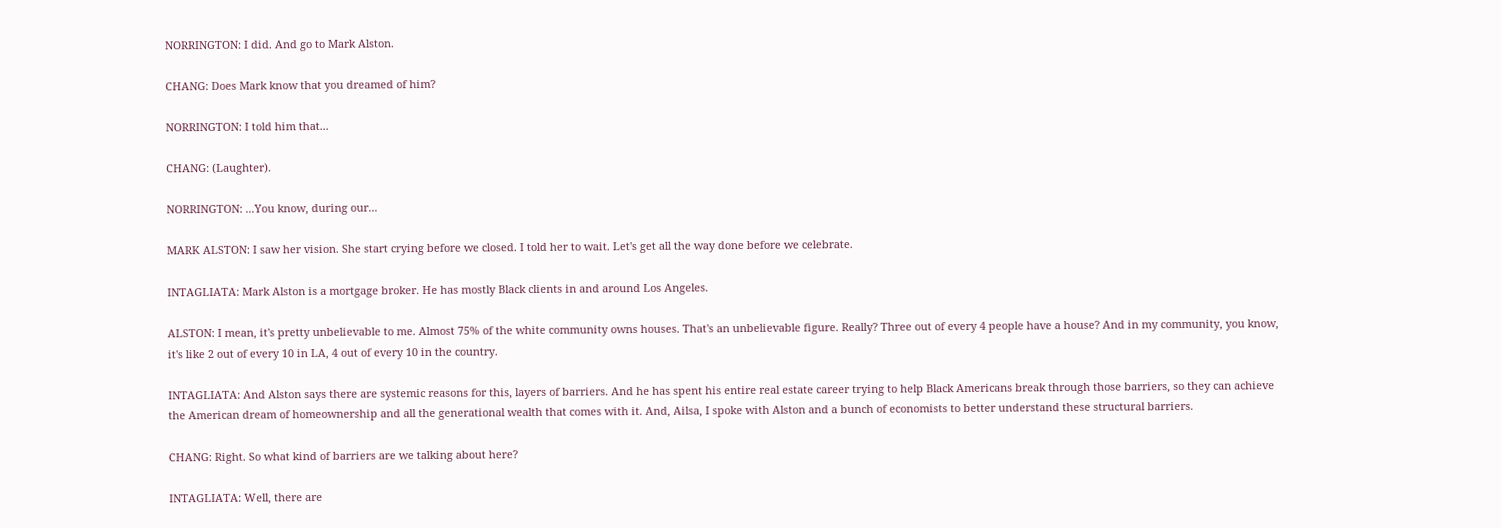NORRINGTON: I did. And go to Mark Alston.

CHANG: Does Mark know that you dreamed of him?

NORRINGTON: I told him that...

CHANG: (Laughter).

NORRINGTON: ...You know, during our...

MARK ALSTON: I saw her vision. She start crying before we closed. I told her to wait. Let's get all the way done before we celebrate.

INTAGLIATA: Mark Alston is a mortgage broker. He has mostly Black clients in and around Los Angeles.

ALSTON: I mean, it's pretty unbelievable to me. Almost 75% of the white community owns houses. That's an unbelievable figure. Really? Three out of every 4 people have a house? And in my community, you know, it's like 2 out of every 10 in LA, 4 out of every 10 in the country.

INTAGLIATA: And Alston says there are systemic reasons for this, layers of barriers. And he has spent his entire real estate career trying to help Black Americans break through those barriers, so they can achieve the American dream of homeownership and all the generational wealth that comes with it. And, Ailsa, I spoke with Alston and a bunch of economists to better understand these structural barriers.

CHANG: Right. So what kind of barriers are we talking about here?

INTAGLIATA: Well, there are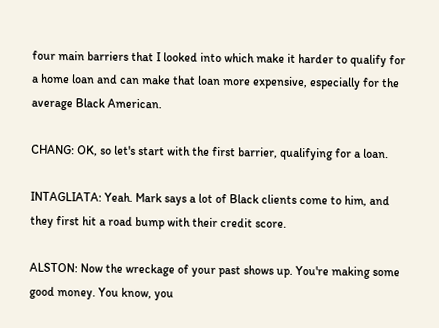four main barriers that I looked into which make it harder to qualify for a home loan and can make that loan more expensive, especially for the average Black American.

CHANG: OK, so let's start with the first barrier, qualifying for a loan.

INTAGLIATA: Yeah. Mark says a lot of Black clients come to him, and they first hit a road bump with their credit score.

ALSTON: Now the wreckage of your past shows up. You're making some good money. You know, you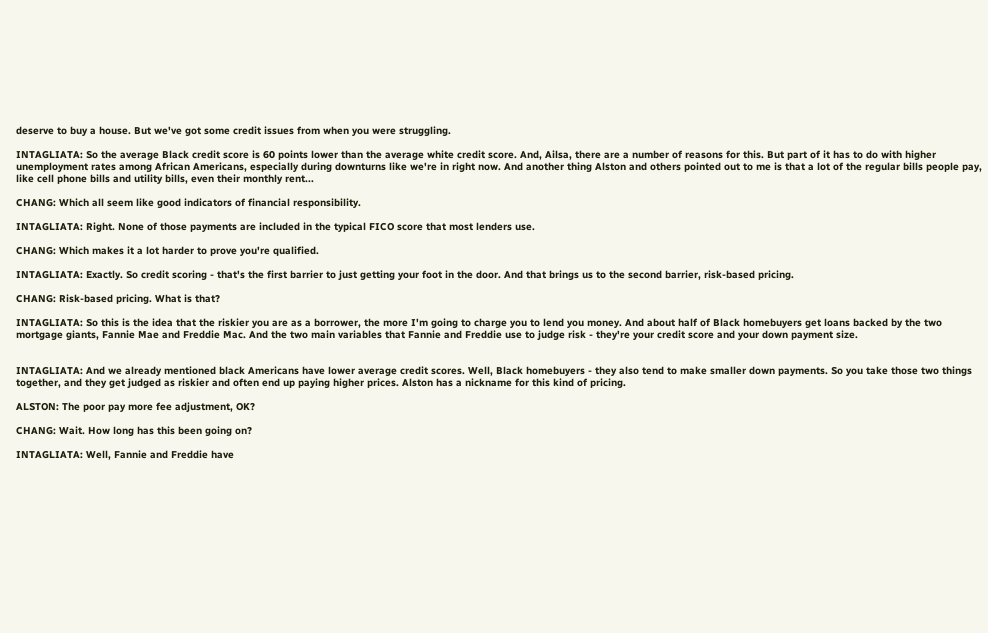deserve to buy a house. But we've got some credit issues from when you were struggling.

INTAGLIATA: So the average Black credit score is 60 points lower than the average white credit score. And, Ailsa, there are a number of reasons for this. But part of it has to do with higher unemployment rates among African Americans, especially during downturns like we're in right now. And another thing Alston and others pointed out to me is that a lot of the regular bills people pay, like cell phone bills and utility bills, even their monthly rent...

CHANG: Which all seem like good indicators of financial responsibility.

INTAGLIATA: Right. None of those payments are included in the typical FICO score that most lenders use.

CHANG: Which makes it a lot harder to prove you're qualified.

INTAGLIATA: Exactly. So credit scoring - that's the first barrier to just getting your foot in the door. And that brings us to the second barrier, risk-based pricing.

CHANG: Risk-based pricing. What is that?

INTAGLIATA: So this is the idea that the riskier you are as a borrower, the more I'm going to charge you to lend you money. And about half of Black homebuyers get loans backed by the two mortgage giants, Fannie Mae and Freddie Mac. And the two main variables that Fannie and Freddie use to judge risk - they're your credit score and your down payment size.


INTAGLIATA: And we already mentioned black Americans have lower average credit scores. Well, Black homebuyers - they also tend to make smaller down payments. So you take those two things together, and they get judged as riskier and often end up paying higher prices. Alston has a nickname for this kind of pricing.

ALSTON: The poor pay more fee adjustment, OK?

CHANG: Wait. How long has this been going on?

INTAGLIATA: Well, Fannie and Freddie have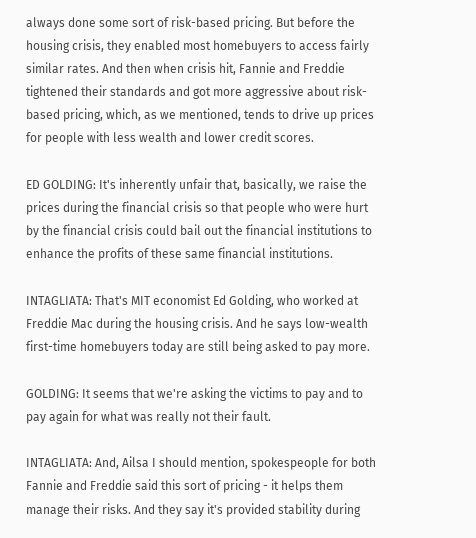always done some sort of risk-based pricing. But before the housing crisis, they enabled most homebuyers to access fairly similar rates. And then when crisis hit, Fannie and Freddie tightened their standards and got more aggressive about risk-based pricing, which, as we mentioned, tends to drive up prices for people with less wealth and lower credit scores.

ED GOLDING: It's inherently unfair that, basically, we raise the prices during the financial crisis so that people who were hurt by the financial crisis could bail out the financial institutions to enhance the profits of these same financial institutions.

INTAGLIATA: That's MIT economist Ed Golding, who worked at Freddie Mac during the housing crisis. And he says low-wealth first-time homebuyers today are still being asked to pay more.

GOLDING: It seems that we're asking the victims to pay and to pay again for what was really not their fault.

INTAGLIATA: And, Ailsa I should mention, spokespeople for both Fannie and Freddie said this sort of pricing - it helps them manage their risks. And they say it's provided stability during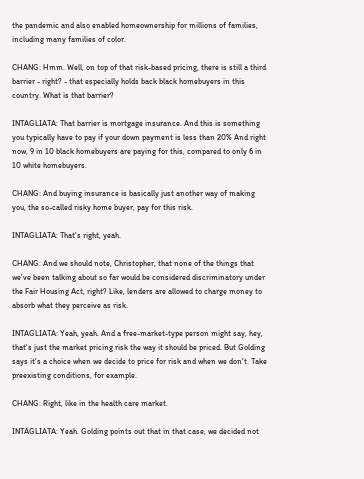the pandemic and also enabled homeownership for millions of families, including many families of color.

CHANG: Hmm. Well, on top of that risk-based pricing, there is still a third barrier - right? - that especially holds back black homebuyers in this country. What is that barrier?

INTAGLIATA: That barrier is mortgage insurance. And this is something you typically have to pay if your down payment is less than 20% And right now, 9 in 10 black homebuyers are paying for this, compared to only 6 in 10 white homebuyers.

CHANG: And buying insurance is basically just another way of making you, the so-called risky home buyer, pay for this risk.

INTAGLIATA: That's right, yeah.

CHANG: And we should note, Christopher, that none of the things that we've been talking about so far would be considered discriminatory under the Fair Housing Act, right? Like, lenders are allowed to charge money to absorb what they perceive as risk.

INTAGLIATA: Yeah, yeah. And a free-market-type person might say, hey, that's just the market pricing risk the way it should be priced. But Golding says it's a choice when we decide to price for risk and when we don't. Take preexisting conditions, for example.

CHANG: Right, like in the health care market.

INTAGLIATA: Yeah. Golding points out that in that case, we decided not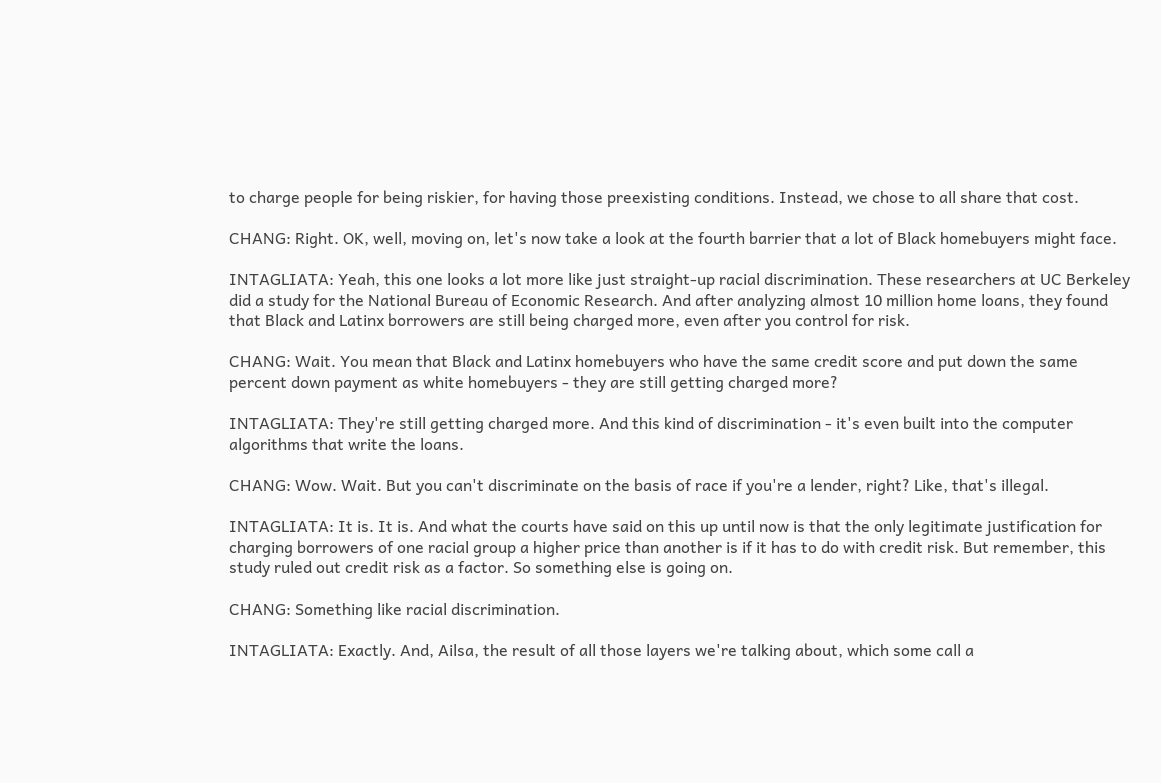to charge people for being riskier, for having those preexisting conditions. Instead, we chose to all share that cost.

CHANG: Right. OK, well, moving on, let's now take a look at the fourth barrier that a lot of Black homebuyers might face.

INTAGLIATA: Yeah, this one looks a lot more like just straight-up racial discrimination. These researchers at UC Berkeley did a study for the National Bureau of Economic Research. And after analyzing almost 10 million home loans, they found that Black and Latinx borrowers are still being charged more, even after you control for risk.

CHANG: Wait. You mean that Black and Latinx homebuyers who have the same credit score and put down the same percent down payment as white homebuyers - they are still getting charged more?

INTAGLIATA: They're still getting charged more. And this kind of discrimination - it's even built into the computer algorithms that write the loans.

CHANG: Wow. Wait. But you can't discriminate on the basis of race if you're a lender, right? Like, that's illegal.

INTAGLIATA: It is. It is. And what the courts have said on this up until now is that the only legitimate justification for charging borrowers of one racial group a higher price than another is if it has to do with credit risk. But remember, this study ruled out credit risk as a factor. So something else is going on.

CHANG: Something like racial discrimination.

INTAGLIATA: Exactly. And, Ailsa, the result of all those layers we're talking about, which some call a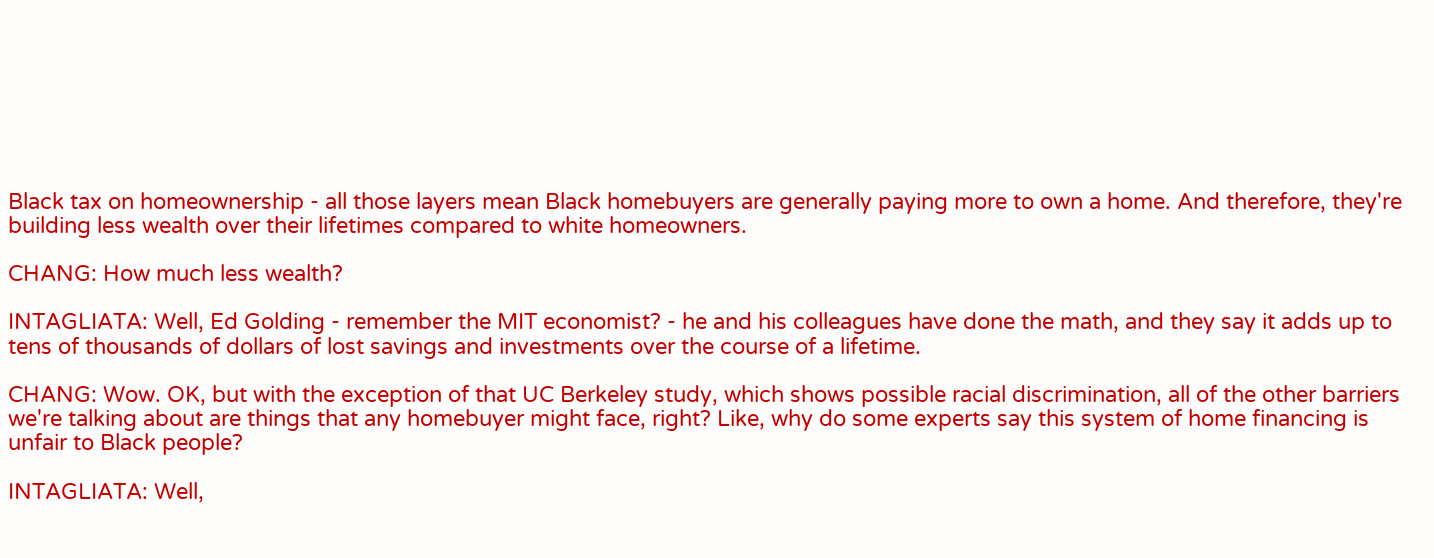Black tax on homeownership - all those layers mean Black homebuyers are generally paying more to own a home. And therefore, they're building less wealth over their lifetimes compared to white homeowners.

CHANG: How much less wealth?

INTAGLIATA: Well, Ed Golding - remember the MIT economist? - he and his colleagues have done the math, and they say it adds up to tens of thousands of dollars of lost savings and investments over the course of a lifetime.

CHANG: Wow. OK, but with the exception of that UC Berkeley study, which shows possible racial discrimination, all of the other barriers we're talking about are things that any homebuyer might face, right? Like, why do some experts say this system of home financing is unfair to Black people?

INTAGLIATA: Well,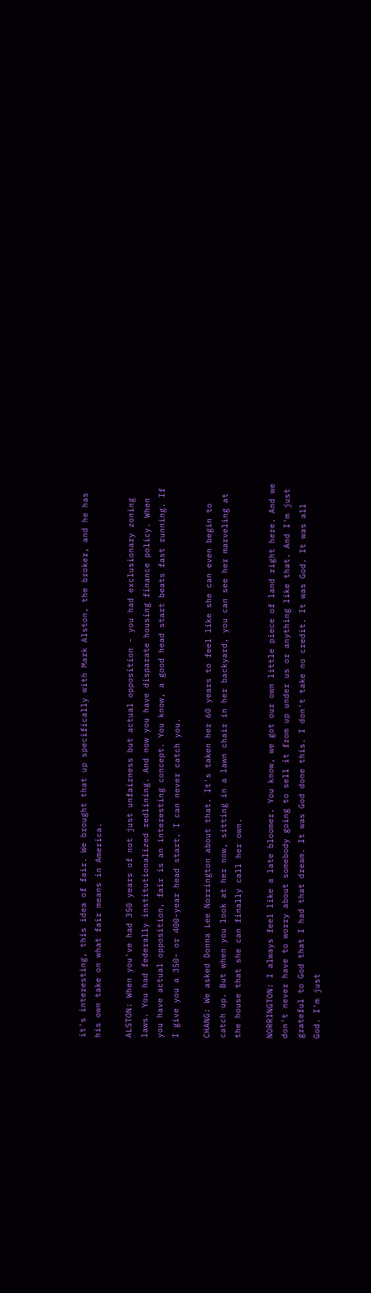it's interesting, this idea of fair. We brought that up specifically with Mark Alston, the broker, and he has his own take on what fair means in America.

ALSTON: When you've had 350 years of not just unfairness but actual opposition - you had exclusionary zoning laws. You had federally institutionalized redlining. And now you have disparate housing finance policy. When you have actual opposition, fair is an interesting concept. You know, a good head start beats fast running. If I give you a 350- or 400-year head start, I can never catch you.

CHANG: We asked Donna Lee Norrington about that. It's taken her 60 years to feel like she can even begin to catch up. But when you look at her now, sitting in a lawn chair in her backyard, you can see her marveling at the house that she can finally call her own.

NORRINGTON: I always feel like a late bloomer. You know, we got our own little piece of land right here. And we don't never have to worry about somebody going to sell it from up under us or anything like that. And I'm just grateful to God that I had that dream. It was God done this. I don't take no credit. It was God. It was all God. I'm just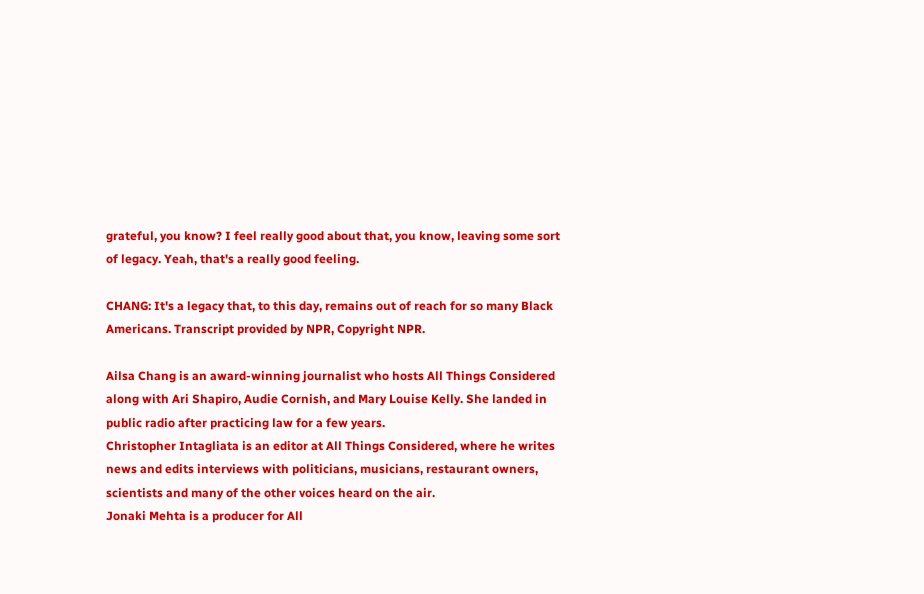grateful, you know? I feel really good about that, you know, leaving some sort of legacy. Yeah, that's a really good feeling.

CHANG: It's a legacy that, to this day, remains out of reach for so many Black Americans. Transcript provided by NPR, Copyright NPR.

Ailsa Chang is an award-winning journalist who hosts All Things Considered along with Ari Shapiro, Audie Cornish, and Mary Louise Kelly. She landed in public radio after practicing law for a few years.
Christopher Intagliata is an editor at All Things Considered, where he writes news and edits interviews with politicians, musicians, restaurant owners, scientists and many of the other voices heard on the air.
Jonaki Mehta is a producer for All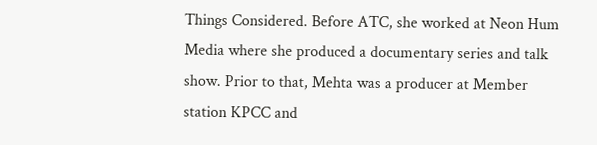Things Considered. Before ATC, she worked at Neon Hum Media where she produced a documentary series and talk show. Prior to that, Mehta was a producer at Member station KPCC and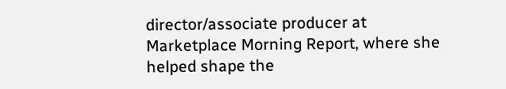director/associate producer at Marketplace Morning Report, where she helped shape the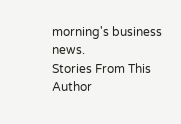morning's business news.
Stories From This Author